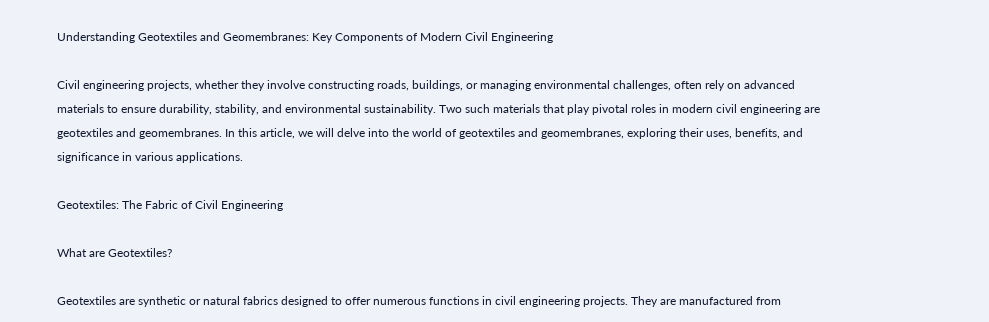Understanding Geotextiles and Geomembranes: Key Components of Modern Civil Engineering

Civil engineering projects, whether they involve constructing roads, buildings, or managing environmental challenges, often rely on advanced materials to ensure durability, stability, and environmental sustainability. Two such materials that play pivotal roles in modern civil engineering are geotextiles and geomembranes. In this article, we will delve into the world of geotextiles and geomembranes, exploring their uses, benefits, and significance in various applications.

Geotextiles: The Fabric of Civil Engineering

What are Geotextiles?

Geotextiles are synthetic or natural fabrics designed to offer numerous functions in civil engineering projects. They are manufactured from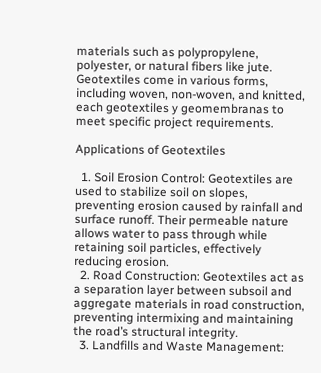materials such as polypropylene, polyester, or natural fibers like jute. Geotextiles come in various forms, including woven, non-woven, and knitted, each geotextiles y geomembranas to meet specific project requirements.

Applications of Geotextiles

  1. Soil Erosion Control: Geotextiles are used to stabilize soil on slopes, preventing erosion caused by rainfall and surface runoff. Their permeable nature allows water to pass through while retaining soil particles, effectively reducing erosion.
  2. Road Construction: Geotextiles act as a separation layer between subsoil and aggregate materials in road construction, preventing intermixing and maintaining the road’s structural integrity.
  3. Landfills and Waste Management: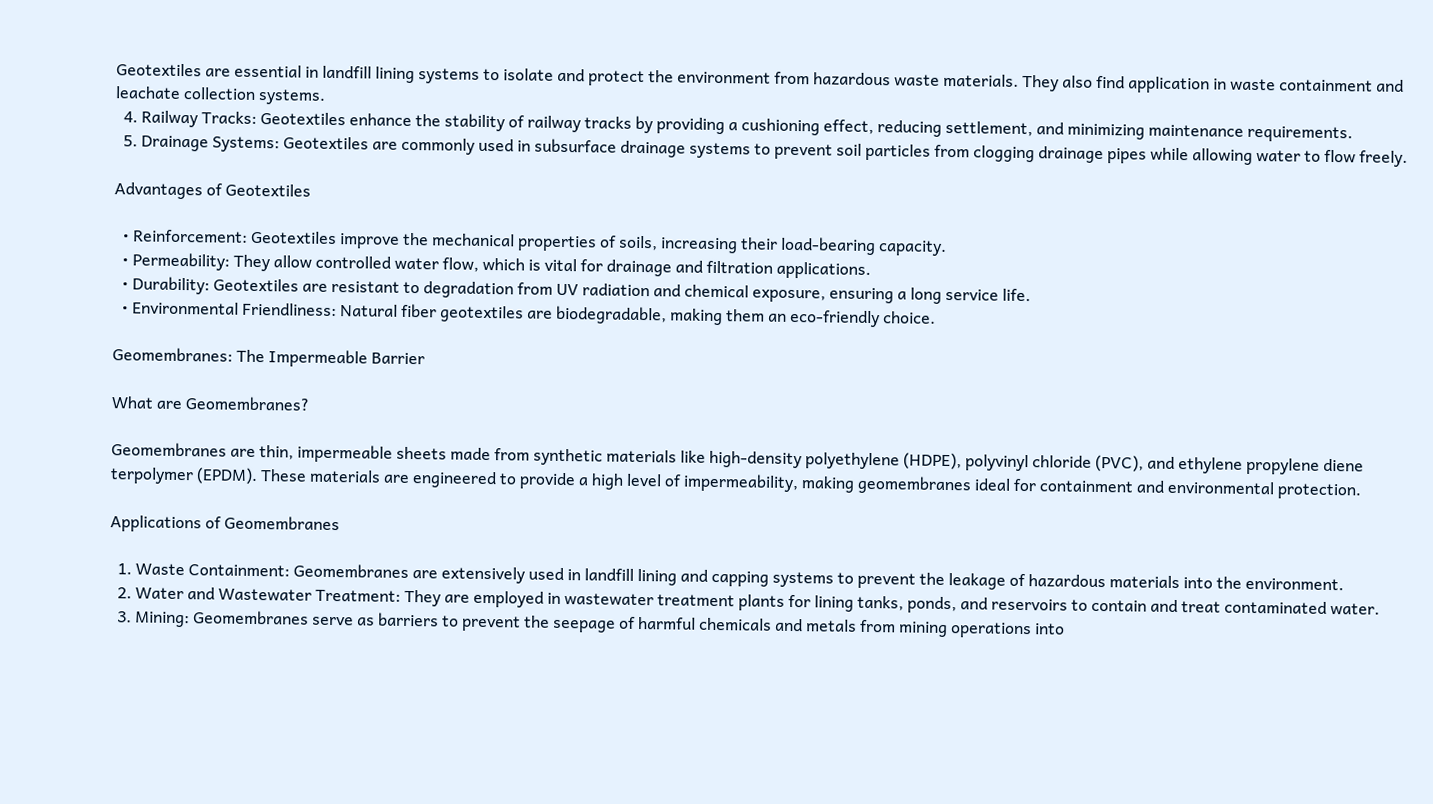Geotextiles are essential in landfill lining systems to isolate and protect the environment from hazardous waste materials. They also find application in waste containment and leachate collection systems.
  4. Railway Tracks: Geotextiles enhance the stability of railway tracks by providing a cushioning effect, reducing settlement, and minimizing maintenance requirements.
  5. Drainage Systems: Geotextiles are commonly used in subsurface drainage systems to prevent soil particles from clogging drainage pipes while allowing water to flow freely.

Advantages of Geotextiles

  • Reinforcement: Geotextiles improve the mechanical properties of soils, increasing their load-bearing capacity.
  • Permeability: They allow controlled water flow, which is vital for drainage and filtration applications.
  • Durability: Geotextiles are resistant to degradation from UV radiation and chemical exposure, ensuring a long service life.
  • Environmental Friendliness: Natural fiber geotextiles are biodegradable, making them an eco-friendly choice.

Geomembranes: The Impermeable Barrier

What are Geomembranes?

Geomembranes are thin, impermeable sheets made from synthetic materials like high-density polyethylene (HDPE), polyvinyl chloride (PVC), and ethylene propylene diene terpolymer (EPDM). These materials are engineered to provide a high level of impermeability, making geomembranes ideal for containment and environmental protection.

Applications of Geomembranes

  1. Waste Containment: Geomembranes are extensively used in landfill lining and capping systems to prevent the leakage of hazardous materials into the environment.
  2. Water and Wastewater Treatment: They are employed in wastewater treatment plants for lining tanks, ponds, and reservoirs to contain and treat contaminated water.
  3. Mining: Geomembranes serve as barriers to prevent the seepage of harmful chemicals and metals from mining operations into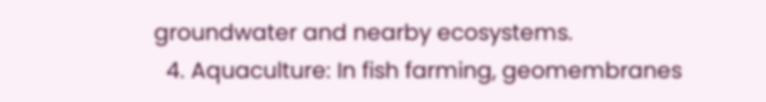groundwater and nearby ecosystems.
  4. Aquaculture: In fish farming, geomembranes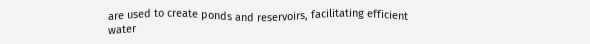are used to create ponds and reservoirs, facilitating efficient water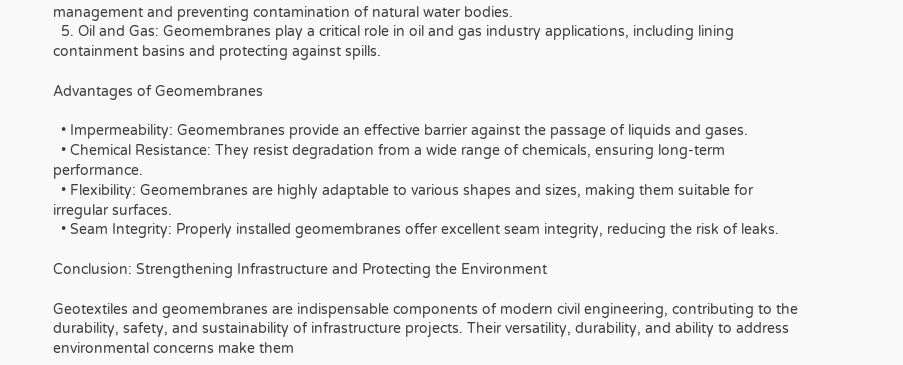management and preventing contamination of natural water bodies.
  5. Oil and Gas: Geomembranes play a critical role in oil and gas industry applications, including lining containment basins and protecting against spills.

Advantages of Geomembranes

  • Impermeability: Geomembranes provide an effective barrier against the passage of liquids and gases.
  • Chemical Resistance: They resist degradation from a wide range of chemicals, ensuring long-term performance.
  • Flexibility: Geomembranes are highly adaptable to various shapes and sizes, making them suitable for irregular surfaces.
  • Seam Integrity: Properly installed geomembranes offer excellent seam integrity, reducing the risk of leaks.

Conclusion: Strengthening Infrastructure and Protecting the Environment

Geotextiles and geomembranes are indispensable components of modern civil engineering, contributing to the durability, safety, and sustainability of infrastructure projects. Their versatility, durability, and ability to address environmental concerns make them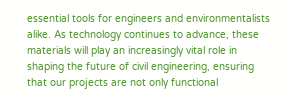essential tools for engineers and environmentalists alike. As technology continues to advance, these materials will play an increasingly vital role in shaping the future of civil engineering, ensuring that our projects are not only functional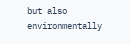but also environmentally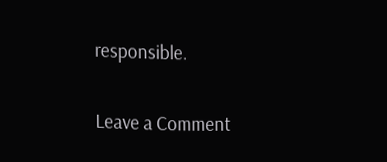responsible.


Leave a Comment